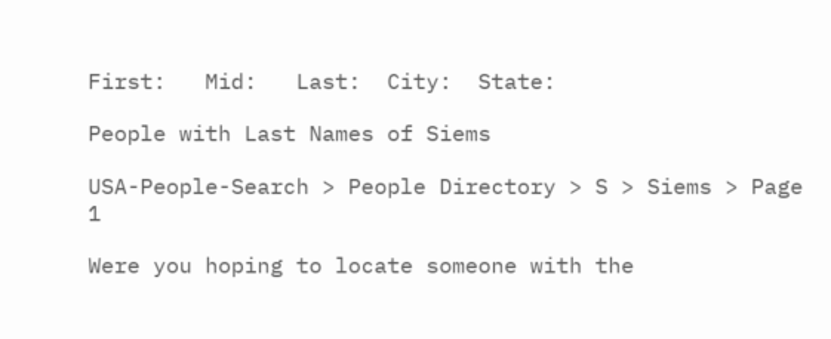First:   Mid:   Last:  City:  State:

People with Last Names of Siems

USA-People-Search > People Directory > S > Siems > Page 1

Were you hoping to locate someone with the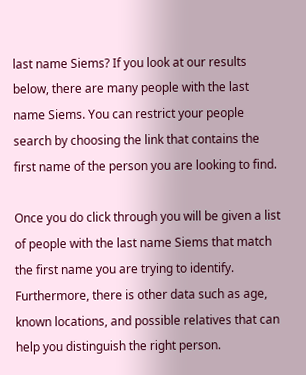last name Siems? If you look at our results below, there are many people with the last name Siems. You can restrict your people search by choosing the link that contains the first name of the person you are looking to find.

Once you do click through you will be given a list of people with the last name Siems that match the first name you are trying to identify. Furthermore, there is other data such as age, known locations, and possible relatives that can help you distinguish the right person.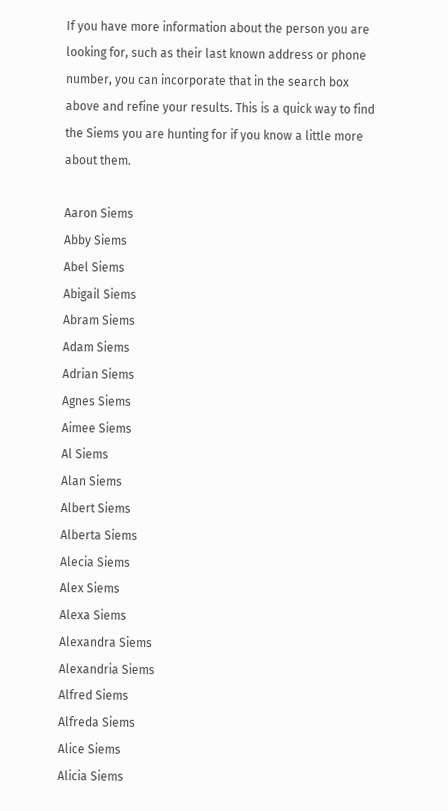If you have more information about the person you are looking for, such as their last known address or phone number, you can incorporate that in the search box above and refine your results. This is a quick way to find the Siems you are hunting for if you know a little more about them.

Aaron Siems
Abby Siems
Abel Siems
Abigail Siems
Abram Siems
Adam Siems
Adrian Siems
Agnes Siems
Aimee Siems
Al Siems
Alan Siems
Albert Siems
Alberta Siems
Alecia Siems
Alex Siems
Alexa Siems
Alexandra Siems
Alexandria Siems
Alfred Siems
Alfreda Siems
Alice Siems
Alicia Siems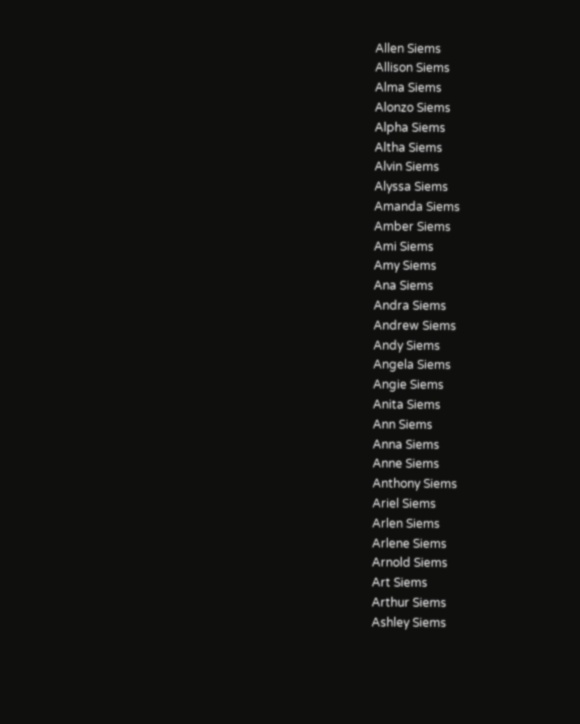Allen Siems
Allison Siems
Alma Siems
Alonzo Siems
Alpha Siems
Altha Siems
Alvin Siems
Alyssa Siems
Amanda Siems
Amber Siems
Ami Siems
Amy Siems
Ana Siems
Andra Siems
Andrew Siems
Andy Siems
Angela Siems
Angie Siems
Anita Siems
Ann Siems
Anna Siems
Anne Siems
Anthony Siems
Ariel Siems
Arlen Siems
Arlene Siems
Arnold Siems
Art Siems
Arthur Siems
Ashley Siems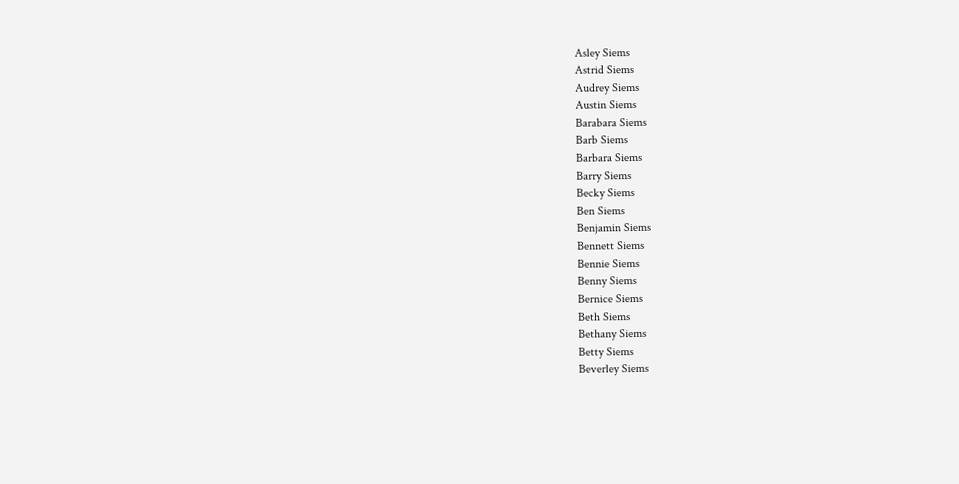Asley Siems
Astrid Siems
Audrey Siems
Austin Siems
Barabara Siems
Barb Siems
Barbara Siems
Barry Siems
Becky Siems
Ben Siems
Benjamin Siems
Bennett Siems
Bennie Siems
Benny Siems
Bernice Siems
Beth Siems
Bethany Siems
Betty Siems
Beverley Siems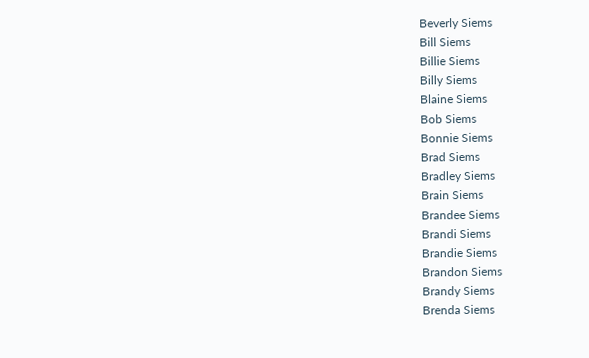Beverly Siems
Bill Siems
Billie Siems
Billy Siems
Blaine Siems
Bob Siems
Bonnie Siems
Brad Siems
Bradley Siems
Brain Siems
Brandee Siems
Brandi Siems
Brandie Siems
Brandon Siems
Brandy Siems
Brenda Siems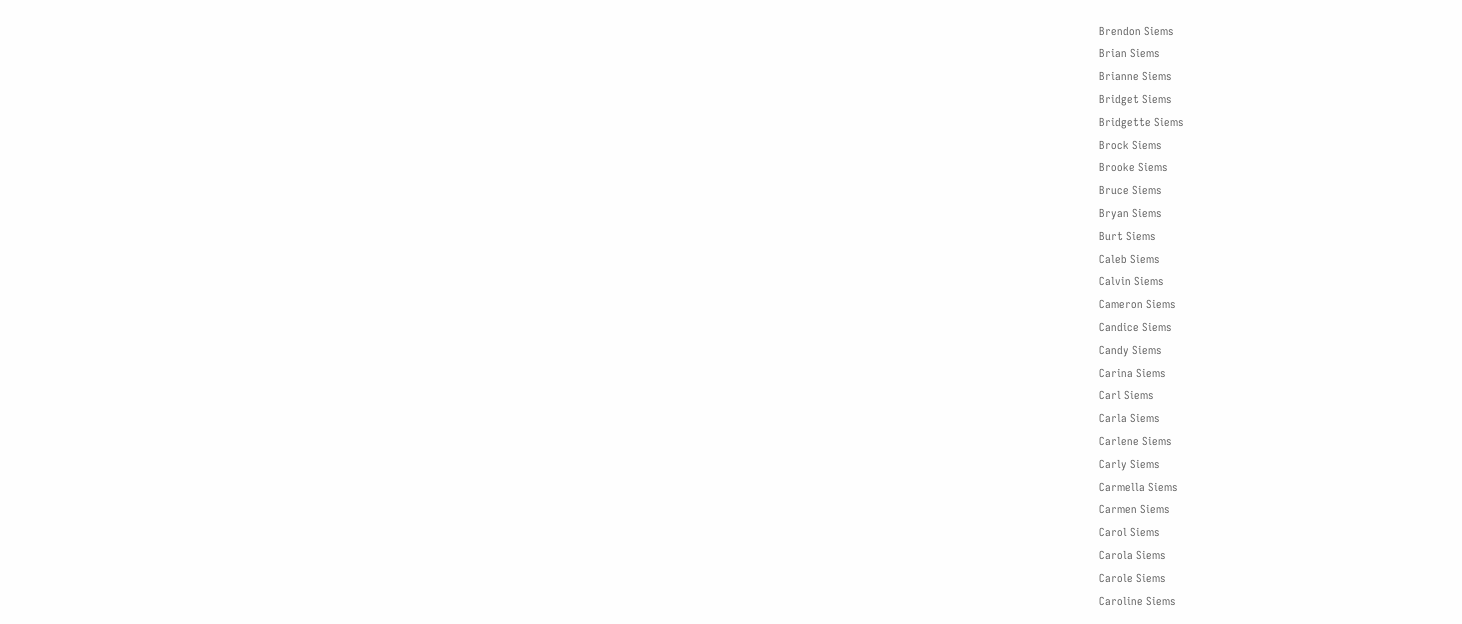Brendon Siems
Brian Siems
Brianne Siems
Bridget Siems
Bridgette Siems
Brock Siems
Brooke Siems
Bruce Siems
Bryan Siems
Burt Siems
Caleb Siems
Calvin Siems
Cameron Siems
Candice Siems
Candy Siems
Carina Siems
Carl Siems
Carla Siems
Carlene Siems
Carly Siems
Carmella Siems
Carmen Siems
Carol Siems
Carola Siems
Carole Siems
Caroline Siems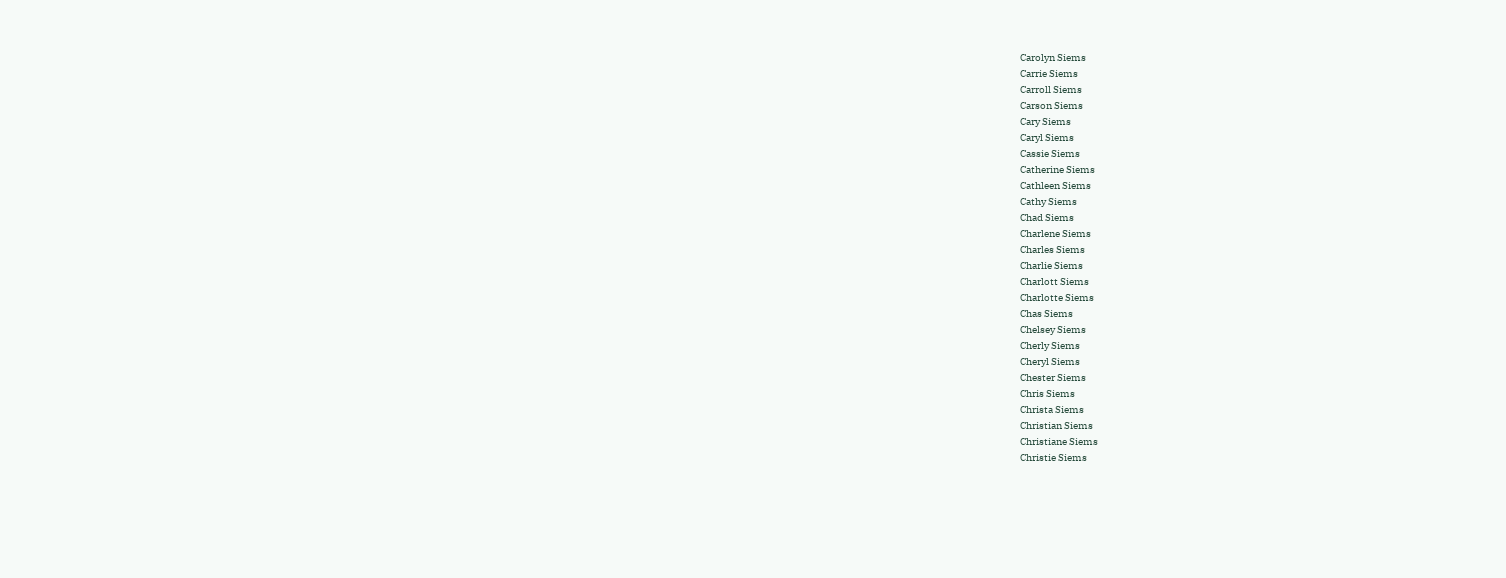Carolyn Siems
Carrie Siems
Carroll Siems
Carson Siems
Cary Siems
Caryl Siems
Cassie Siems
Catherine Siems
Cathleen Siems
Cathy Siems
Chad Siems
Charlene Siems
Charles Siems
Charlie Siems
Charlott Siems
Charlotte Siems
Chas Siems
Chelsey Siems
Cherly Siems
Cheryl Siems
Chester Siems
Chris Siems
Christa Siems
Christian Siems
Christiane Siems
Christie Siems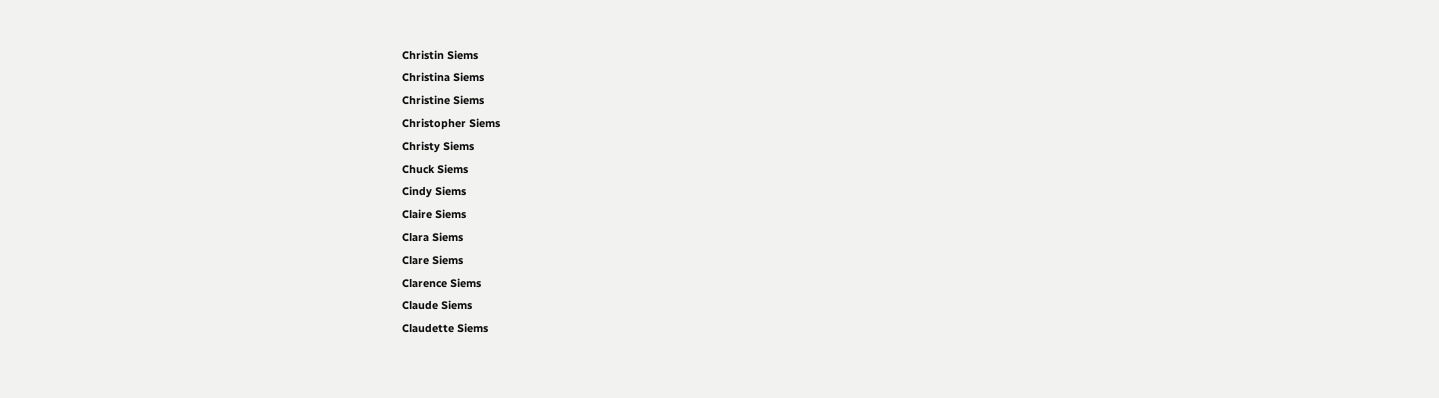Christin Siems
Christina Siems
Christine Siems
Christopher Siems
Christy Siems
Chuck Siems
Cindy Siems
Claire Siems
Clara Siems
Clare Siems
Clarence Siems
Claude Siems
Claudette Siems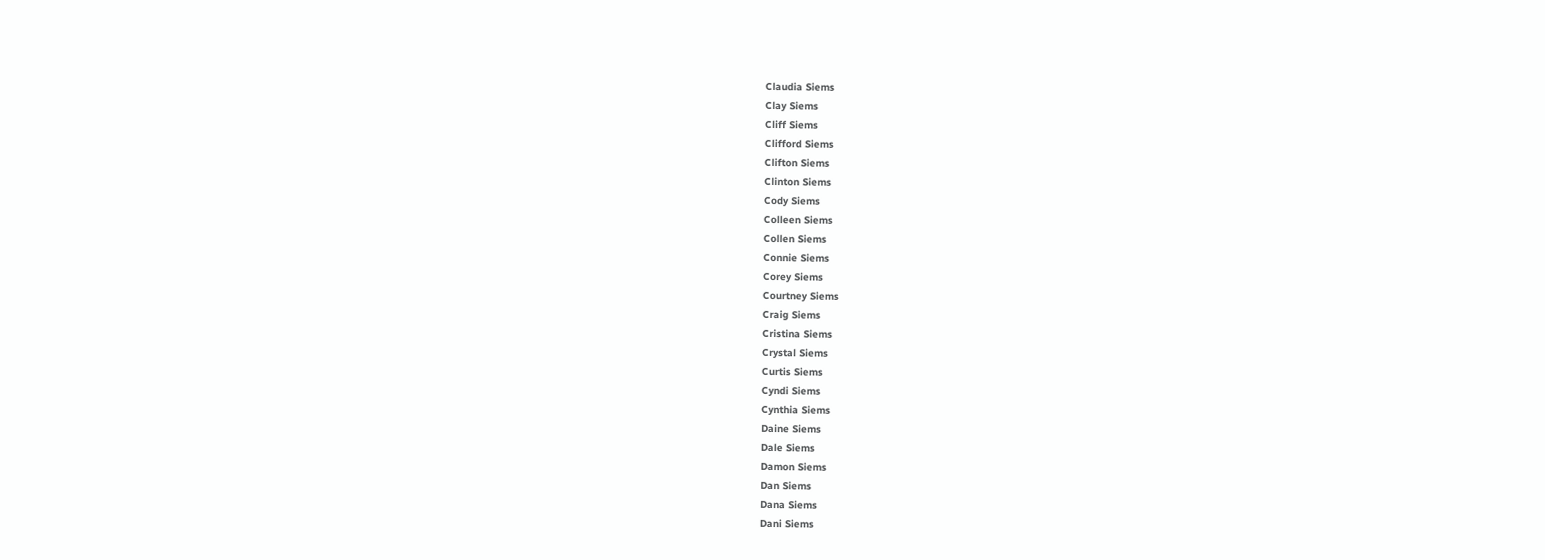Claudia Siems
Clay Siems
Cliff Siems
Clifford Siems
Clifton Siems
Clinton Siems
Cody Siems
Colleen Siems
Collen Siems
Connie Siems
Corey Siems
Courtney Siems
Craig Siems
Cristina Siems
Crystal Siems
Curtis Siems
Cyndi Siems
Cynthia Siems
Daine Siems
Dale Siems
Damon Siems
Dan Siems
Dana Siems
Dani Siems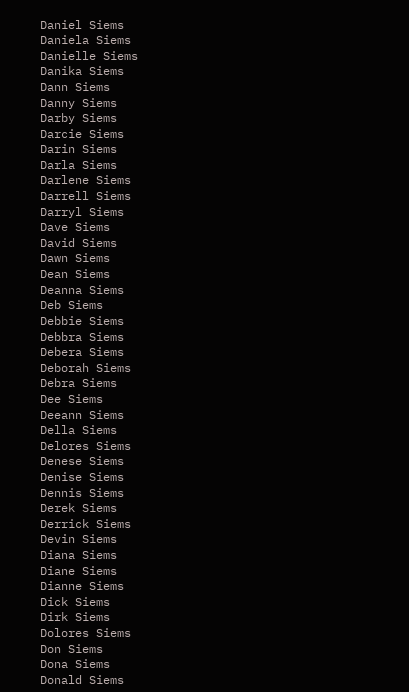Daniel Siems
Daniela Siems
Danielle Siems
Danika Siems
Dann Siems
Danny Siems
Darby Siems
Darcie Siems
Darin Siems
Darla Siems
Darlene Siems
Darrell Siems
Darryl Siems
Dave Siems
David Siems
Dawn Siems
Dean Siems
Deanna Siems
Deb Siems
Debbie Siems
Debbra Siems
Debera Siems
Deborah Siems
Debra Siems
Dee Siems
Deeann Siems
Della Siems
Delores Siems
Denese Siems
Denise Siems
Dennis Siems
Derek Siems
Derrick Siems
Devin Siems
Diana Siems
Diane Siems
Dianne Siems
Dick Siems
Dirk Siems
Dolores Siems
Don Siems
Dona Siems
Donald Siems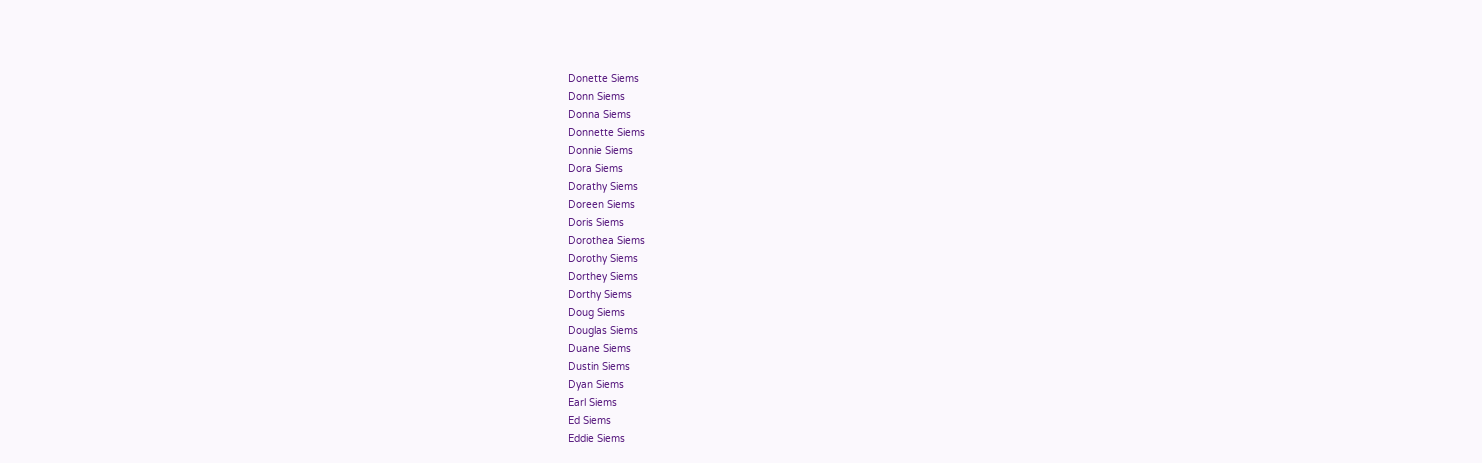Donette Siems
Donn Siems
Donna Siems
Donnette Siems
Donnie Siems
Dora Siems
Dorathy Siems
Doreen Siems
Doris Siems
Dorothea Siems
Dorothy Siems
Dorthey Siems
Dorthy Siems
Doug Siems
Douglas Siems
Duane Siems
Dustin Siems
Dyan Siems
Earl Siems
Ed Siems
Eddie Siems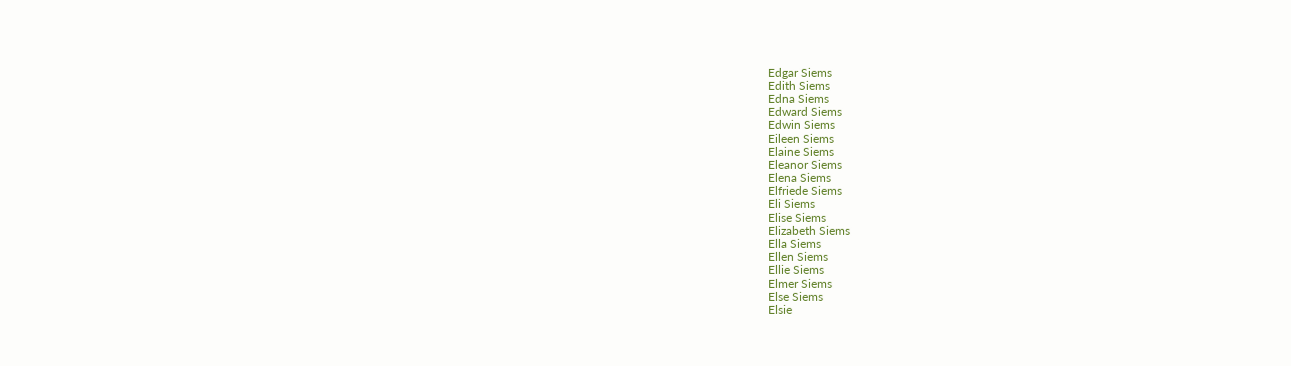Edgar Siems
Edith Siems
Edna Siems
Edward Siems
Edwin Siems
Eileen Siems
Elaine Siems
Eleanor Siems
Elena Siems
Elfriede Siems
Eli Siems
Elise Siems
Elizabeth Siems
Ella Siems
Ellen Siems
Ellie Siems
Elmer Siems
Else Siems
Elsie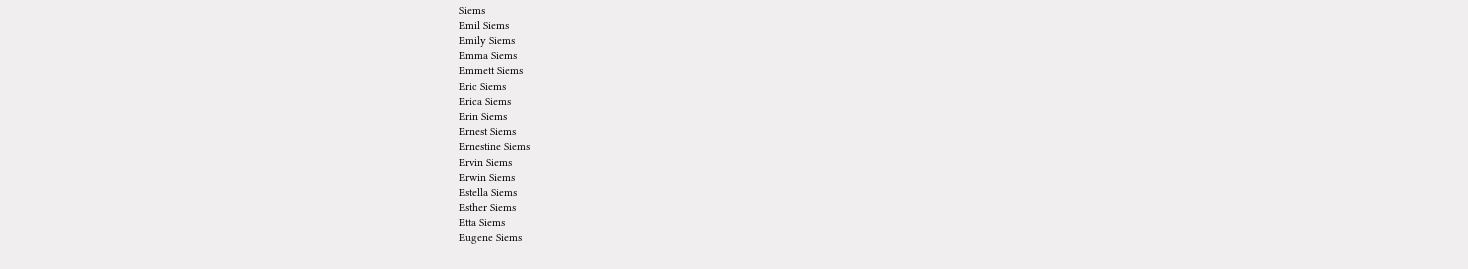Siems
Emil Siems
Emily Siems
Emma Siems
Emmett Siems
Eric Siems
Erica Siems
Erin Siems
Ernest Siems
Ernestine Siems
Ervin Siems
Erwin Siems
Estella Siems
Esther Siems
Etta Siems
Eugene Siems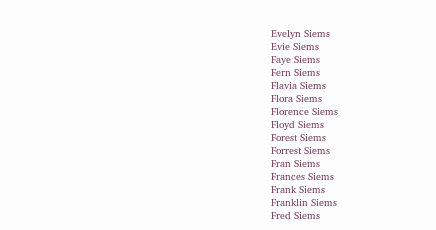Evelyn Siems
Evie Siems
Faye Siems
Fern Siems
Flavia Siems
Flora Siems
Florence Siems
Floyd Siems
Forest Siems
Forrest Siems
Fran Siems
Frances Siems
Frank Siems
Franklin Siems
Fred Siems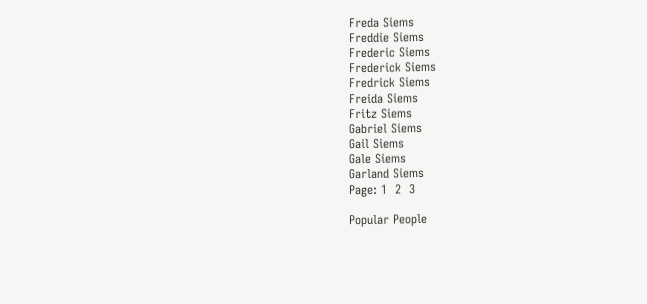Freda Siems
Freddie Siems
Frederic Siems
Frederick Siems
Fredrick Siems
Freida Siems
Fritz Siems
Gabriel Siems
Gail Siems
Gale Siems
Garland Siems
Page: 1  2  3

Popular People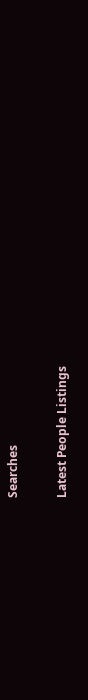Searches

Latest People Listings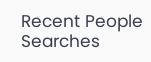Recent People Searches